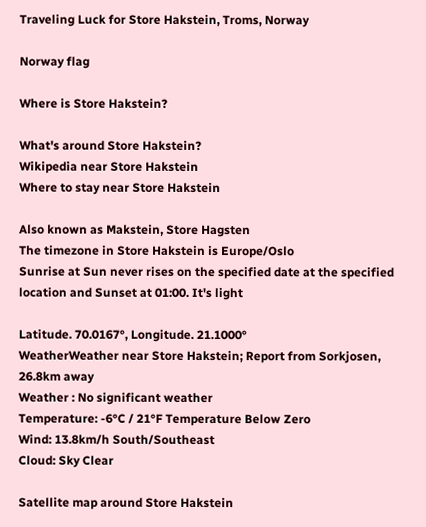Traveling Luck for Store Hakstein, Troms, Norway

Norway flag

Where is Store Hakstein?

What's around Store Hakstein?
Wikipedia near Store Hakstein
Where to stay near Store Hakstein

Also known as Makstein, Store Hagsten
The timezone in Store Hakstein is Europe/Oslo
Sunrise at Sun never rises on the specified date at the specified location and Sunset at 01:00. It's light

Latitude. 70.0167°, Longitude. 21.1000°
WeatherWeather near Store Hakstein; Report from Sorkjosen, 26.8km away
Weather : No significant weather
Temperature: -6°C / 21°F Temperature Below Zero
Wind: 13.8km/h South/Southeast
Cloud: Sky Clear

Satellite map around Store Hakstein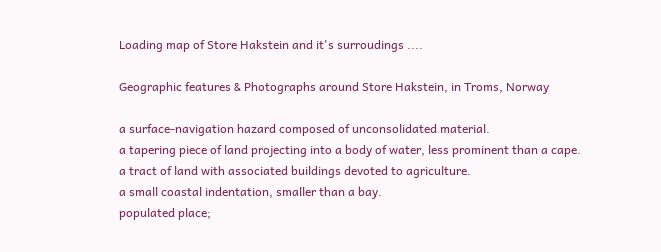Loading map of Store Hakstein and it's surroudings ....

Geographic features & Photographs around Store Hakstein, in Troms, Norway

a surface-navigation hazard composed of unconsolidated material.
a tapering piece of land projecting into a body of water, less prominent than a cape.
a tract of land with associated buildings devoted to agriculture.
a small coastal indentation, smaller than a bay.
populated place;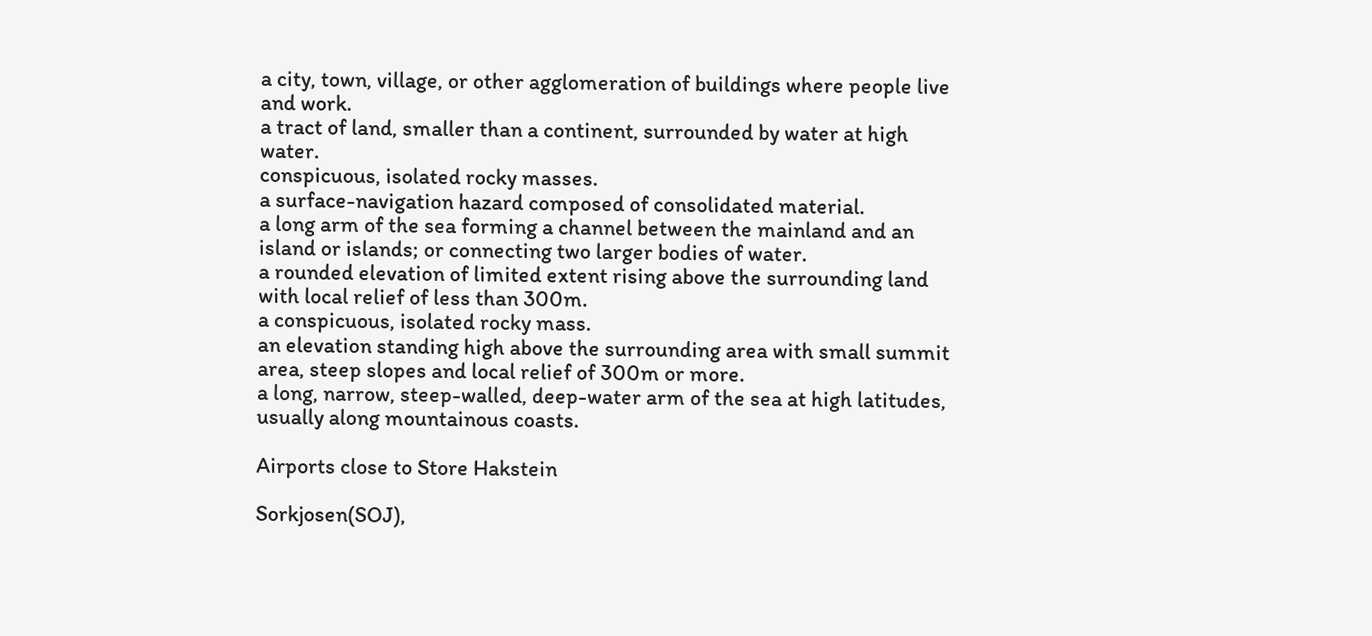a city, town, village, or other agglomeration of buildings where people live and work.
a tract of land, smaller than a continent, surrounded by water at high water.
conspicuous, isolated rocky masses.
a surface-navigation hazard composed of consolidated material.
a long arm of the sea forming a channel between the mainland and an island or islands; or connecting two larger bodies of water.
a rounded elevation of limited extent rising above the surrounding land with local relief of less than 300m.
a conspicuous, isolated rocky mass.
an elevation standing high above the surrounding area with small summit area, steep slopes and local relief of 300m or more.
a long, narrow, steep-walled, deep-water arm of the sea at high latitudes, usually along mountainous coasts.

Airports close to Store Hakstein

Sorkjosen(SOJ),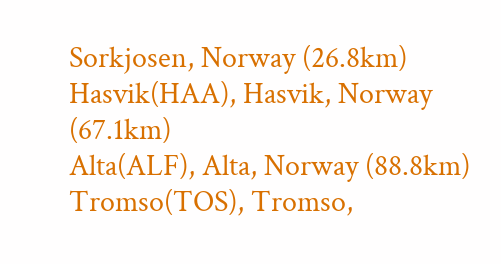Sorkjosen, Norway (26.8km)
Hasvik(HAA), Hasvik, Norway (67.1km)
Alta(ALF), Alta, Norway (88.8km)
Tromso(TOS), Tromso,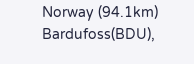Norway (94.1km)
Bardufoss(BDU),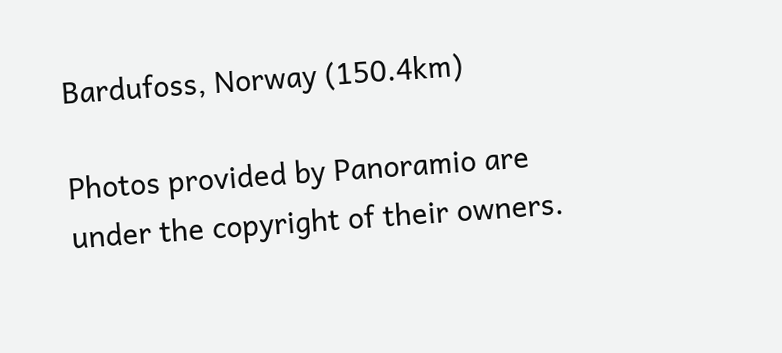Bardufoss, Norway (150.4km)

Photos provided by Panoramio are under the copyright of their owners.